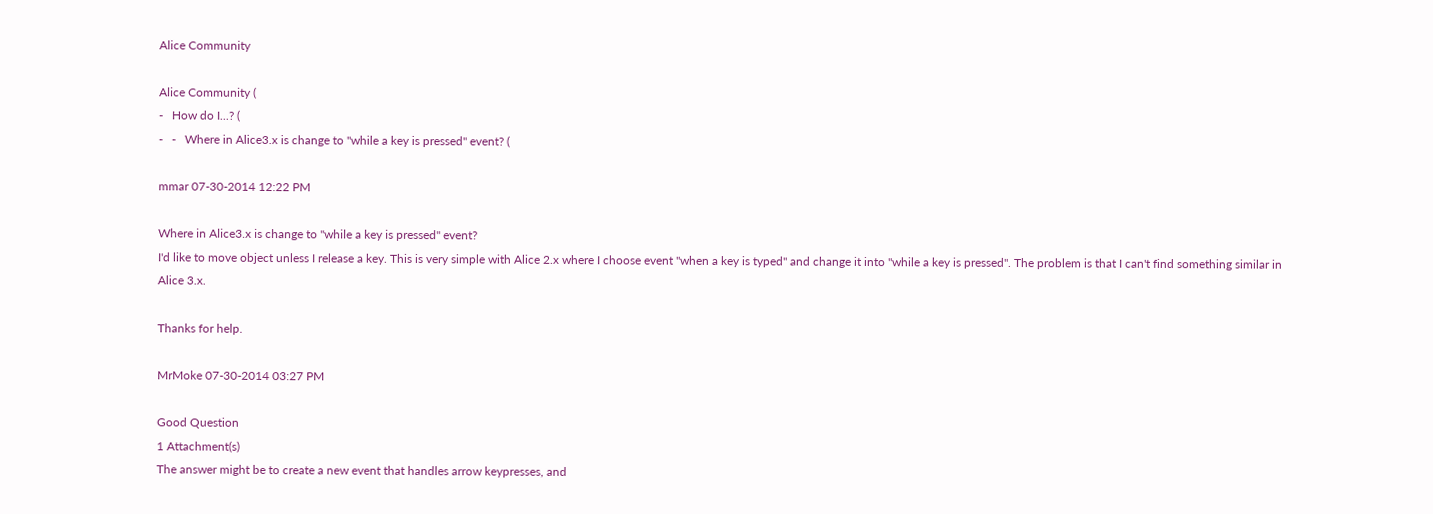Alice Community

Alice Community (
-   How do I...? (
-   -   Where in Alice3.x is change to "while a key is pressed" event? (

mmar 07-30-2014 12:22 PM

Where in Alice3.x is change to "while a key is pressed" event?
I'd like to move object unless I release a key. This is very simple with Alice 2.x where I choose event "when a key is typed" and change it into "while a key is pressed". The problem is that I can't find something similar in Alice 3.x.

Thanks for help.

MrMoke 07-30-2014 03:27 PM

Good Question
1 Attachment(s)
The answer might be to create a new event that handles arrow keypresses, and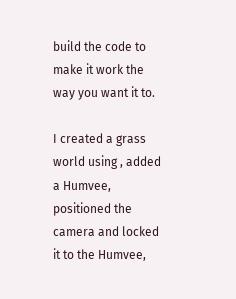build the code to make it work the way you want it to.

I created a grass world using , added a Humvee, positioned the camera and locked it to the Humvee,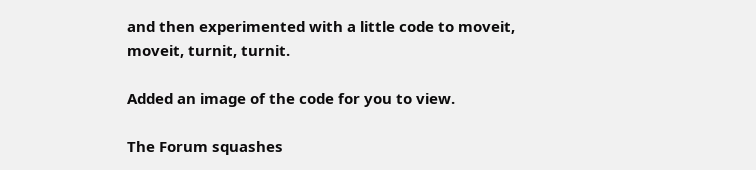and then experimented with a little code to moveit, moveit, turnit, turnit.

Added an image of the code for you to view.

The Forum squashes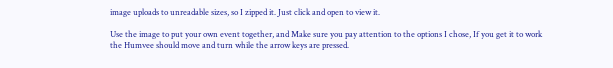image uploads to unreadable sizes, so I zipped it. Just click and open to view it.

Use the image to put your own event together, and Make sure you pay attention to the options I chose, If you get it to work the Humvee should move and turn while the arrow keys are pressed.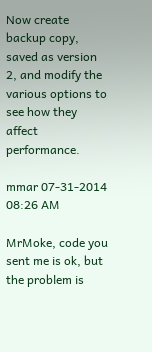Now create backup copy, saved as version 2, and modify the various options to see how they affect performance.

mmar 07-31-2014 08:26 AM

MrMoke, code you sent me is ok, but the problem is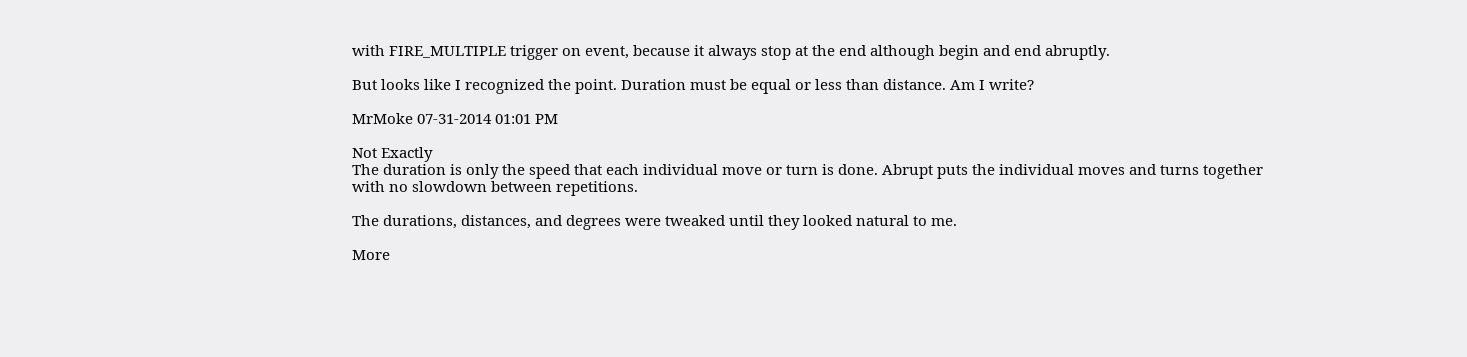with FIRE_MULTIPLE trigger on event, because it always stop at the end although begin and end abruptly.

But looks like I recognized the point. Duration must be equal or less than distance. Am I write?

MrMoke 07-31-2014 01:01 PM

Not Exactly
The duration is only the speed that each individual move or turn is done. Abrupt puts the individual moves and turns together with no slowdown between repetitions.

The durations, distances, and degrees were tweaked until they looked natural to me.

More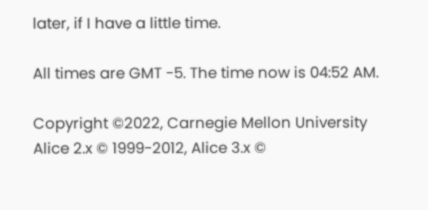later, if I have a little time.

All times are GMT -5. The time now is 04:52 AM.

Copyright ©2022, Carnegie Mellon University
Alice 2.x © 1999-2012, Alice 3.x ©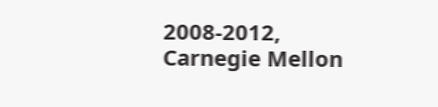2008-2012, Carnegie Mellon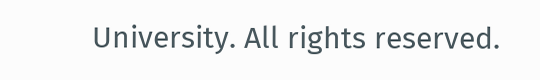University. All rights reserved.